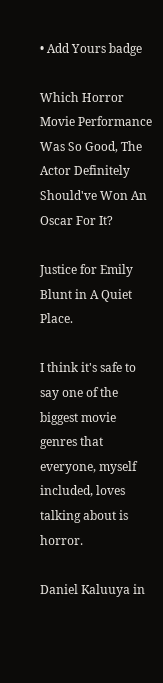• Add Yours badge

Which Horror Movie Performance Was So Good, The Actor Definitely Should've Won An Oscar For It?

Justice for Emily Blunt in A Quiet Place.

I think it's safe to say one of the biggest movie genres that everyone, myself included, loves talking about is horror.

Daniel Kaluuya in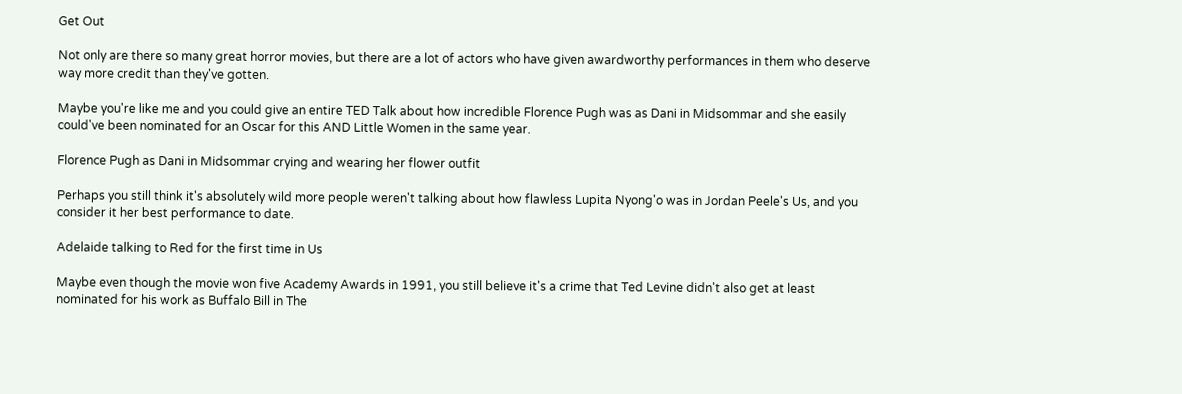Get Out

Not only are there so many great horror movies, but there are a lot of actors who have given awardworthy performances in them who deserve way more credit than they've gotten.

Maybe you're like me and you could give an entire TED Talk about how incredible Florence Pugh was as Dani in Midsommar and she easily could've been nominated for an Oscar for this AND Little Women in the same year.

Florence Pugh as Dani in Midsommar crying and wearing her flower outfit

Perhaps you still think it's absolutely wild more people weren't talking about how flawless Lupita Nyong'o was in Jordan Peele's Us, and you consider it her best performance to date.

Adelaide talking to Red for the first time in Us

Maybe even though the movie won five Academy Awards in 1991, you still believe it's a crime that Ted Levine didn't also get at least nominated for his work as Buffalo Bill in The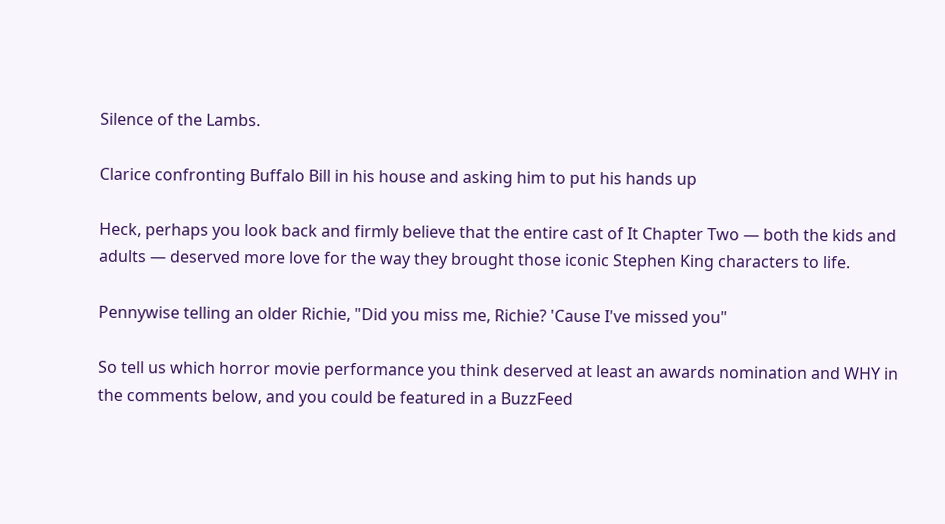Silence of the Lambs.

Clarice confronting Buffalo Bill in his house and asking him to put his hands up

Heck, perhaps you look back and firmly believe that the entire cast of It Chapter Two — both the kids and adults — deserved more love for the way they brought those iconic Stephen King characters to life.

Pennywise telling an older Richie, "Did you miss me, Richie? 'Cause I've missed you"

So tell us which horror movie performance you think deserved at least an awards nomination and WHY in the comments below, and you could be featured in a BuzzFeed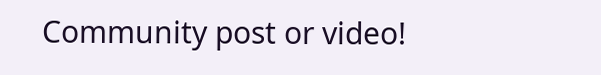Community post or video!